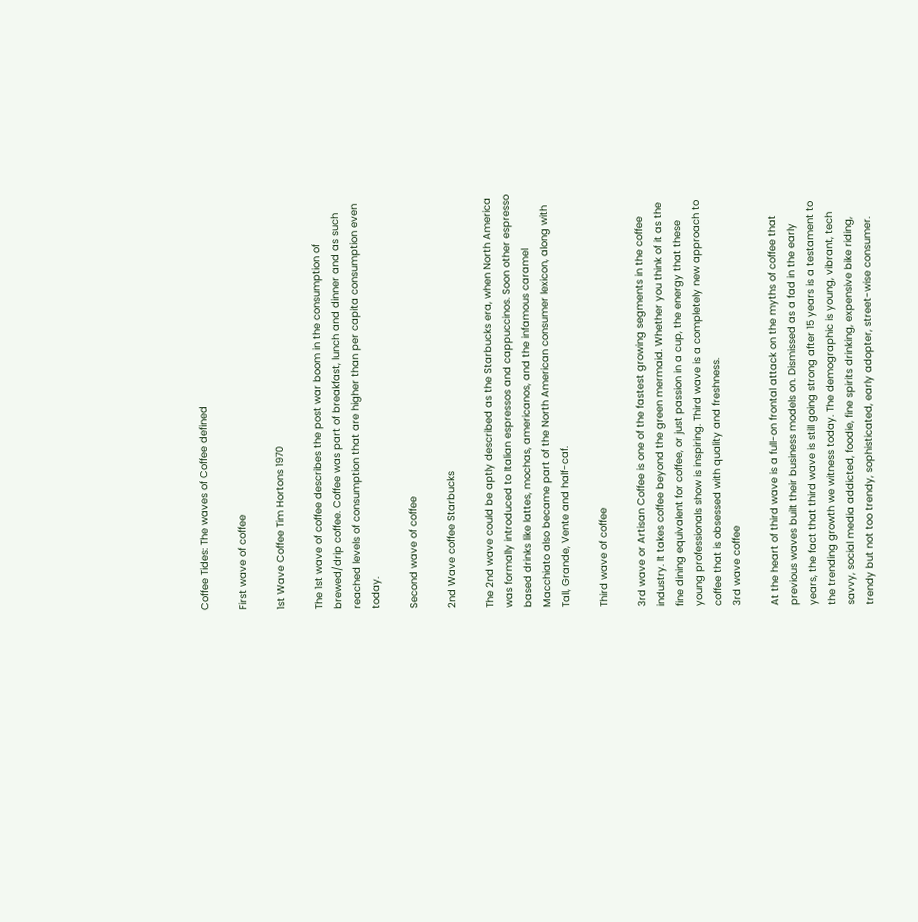Coffee Tides: The waves of Coffee defined

First wave of coffee

1st Wave Coffee Tim Hortons 1970

The 1st wave of coffee describes the post war boom in the consumption of brewed/drip coffee. Coffee was part of breakfast, lunch and dinner and as such reached levels of consumption that are higher than per capita consumption even today.

Second wave of coffee

2nd Wave coffee Starbucks

The 2nd wave could be aptly described as the Starbucks era, when North America was formally introduced to Italian espressos and cappuccinos. Soon other espresso based drinks like lattes, mochas, americanos, and the infamous caramel Macchiato also became part of the North American consumer lexicon, along with Tall, Grande, Vente and half-caf.

Third wave of coffee

3rd wave or Artisan Coffee is one of the fastest growing segments in the coffee industry. It takes coffee beyond the green mermaid. Whether you think of it as the fine dining equivalent for coffee, or just passion in a cup, the energy that these young professionals show is inspiring. Third wave is a completely new approach to coffee that is obsessed with quality and freshness.
3rd wave coffee

At the heart of third wave is a full-on frontal attack on the myths of coffee that previous waves built their business models on. Dismissed as a fad in the early years, the fact that third wave is still going strong after 15 years is a testament to the trending growth we witness today. The demographic is young, vibrant, tech savvy, social media addicted, foodie, fine spirits drinking, expensive bike riding, trendy but not too trendy, sophisticated, early adopter, street-wise consumer.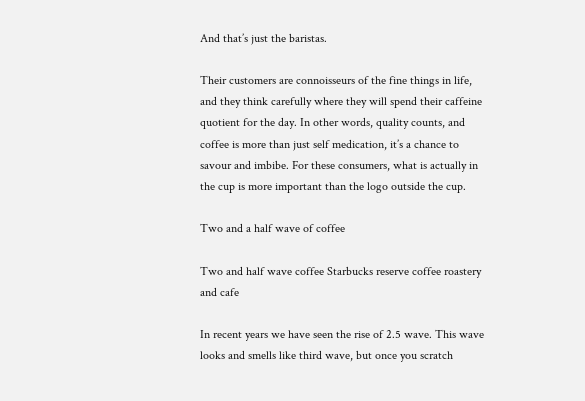And that’s just the baristas.

Their customers are connoisseurs of the fine things in life, and they think carefully where they will spend their caffeine quotient for the day. In other words, quality counts, and coffee is more than just self medication, it’s a chance to savour and imbibe. For these consumers, what is actually in the cup is more important than the logo outside the cup.

Two and a half wave of coffee

Two and half wave coffee Starbucks reserve coffee roastery and cafe

In recent years we have seen the rise of 2.5 wave. This wave looks and smells like third wave, but once you scratch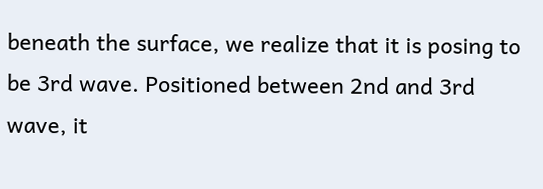beneath the surface, we realize that it is posing to be 3rd wave. Positioned between 2nd and 3rd wave, it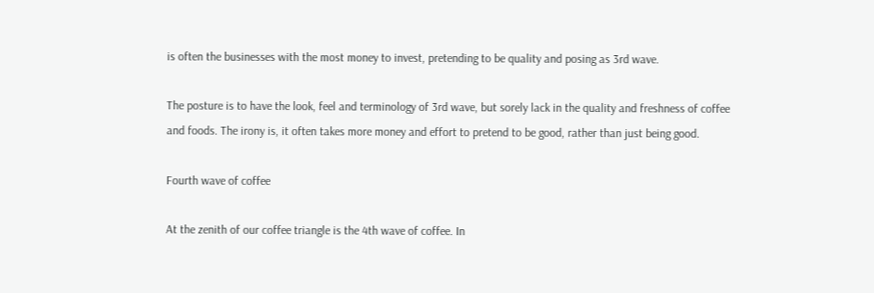is often the businesses with the most money to invest, pretending to be quality and posing as 3rd wave.

The posture is to have the look, feel and terminology of 3rd wave, but sorely lack in the quality and freshness of coffee and foods. The irony is, it often takes more money and effort to pretend to be good, rather than just being good.

Fourth wave of coffee

At the zenith of our coffee triangle is the 4th wave of coffee. In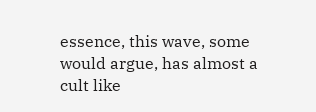essence, this wave, some would argue, has almost a cult like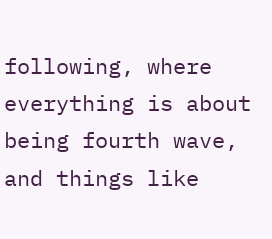following, where everything is about being fourth wave, and things like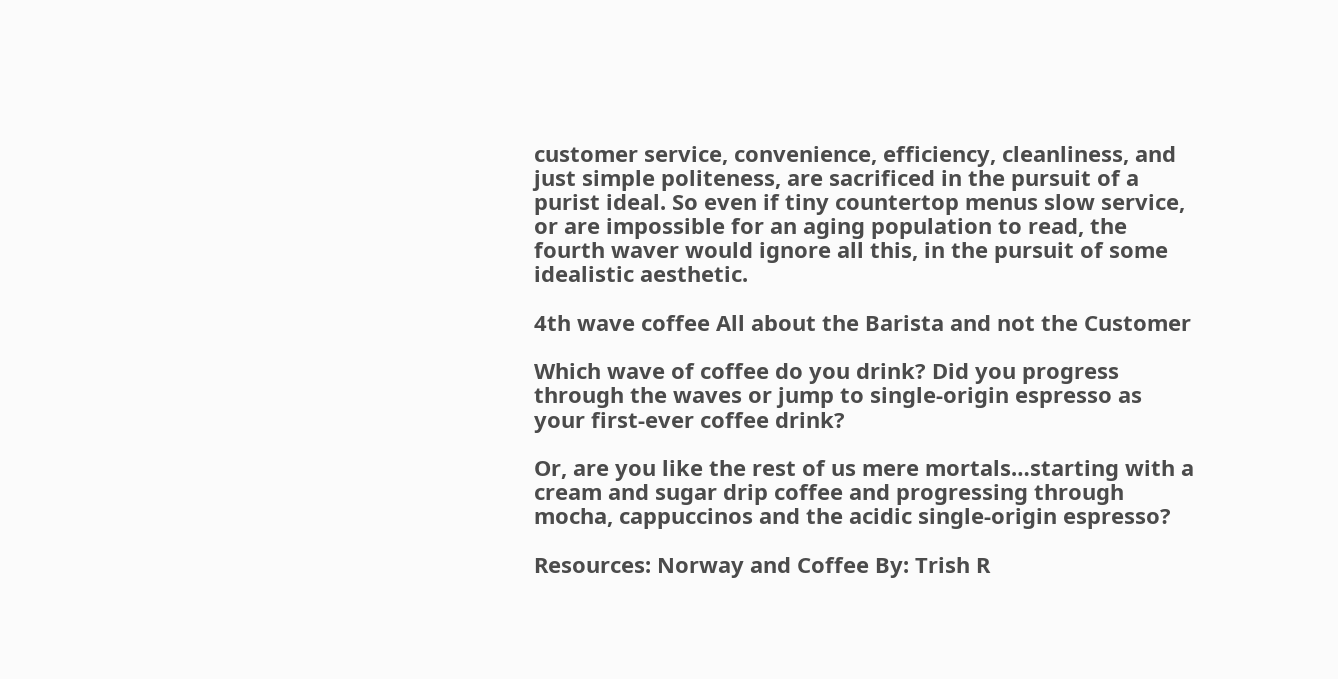customer service, convenience, efficiency, cleanliness, and just simple politeness, are sacrificed in the pursuit of a purist ideal. So even if tiny countertop menus slow service, or are impossible for an aging population to read, the fourth waver would ignore all this, in the pursuit of some idealistic aesthetic.

4th wave coffee All about the Barista and not the Customer

Which wave of coffee do you drink? Did you progress through the waves or jump to single-origin espresso as your first-ever coffee drink?

Or, are you like the rest of us mere mortals…starting with a cream and sugar drip coffee and progressing through mocha, cappuccinos and the acidic single-origin espresso?

Resources: Norway and Coffee By: Trish R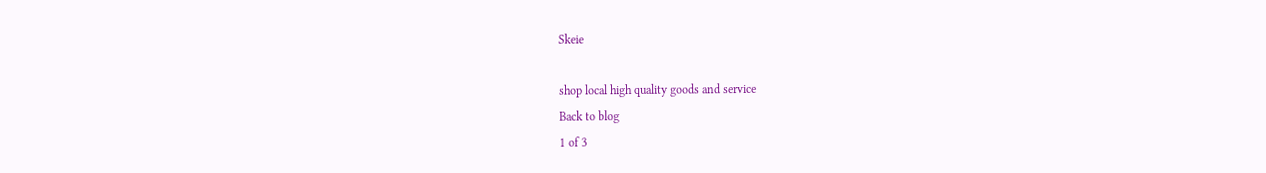Skeie

shop local high quality goods and service
Back to blog
1 of 3